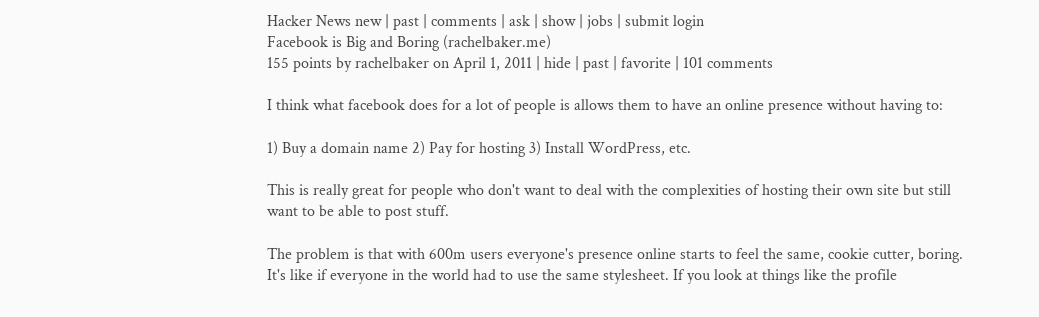Hacker News new | past | comments | ask | show | jobs | submit login
Facebook is Big and Boring (rachelbaker.me)
155 points by rachelbaker on April 1, 2011 | hide | past | favorite | 101 comments

I think what facebook does for a lot of people is allows them to have an online presence without having to:

1) Buy a domain name 2) Pay for hosting 3) Install WordPress, etc.

This is really great for people who don't want to deal with the complexities of hosting their own site but still want to be able to post stuff.

The problem is that with 600m users everyone's presence online starts to feel the same, cookie cutter, boring. It's like if everyone in the world had to use the same stylesheet. If you look at things like the profile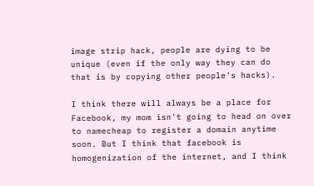image strip hack, people are dying to be unique (even if the only way they can do that is by copying other people's hacks).

I think there will always be a place for Facebook, my mom isn't going to head on over to namecheap to register a domain anytime soon. But I think that facebook is homogenization of the internet, and I think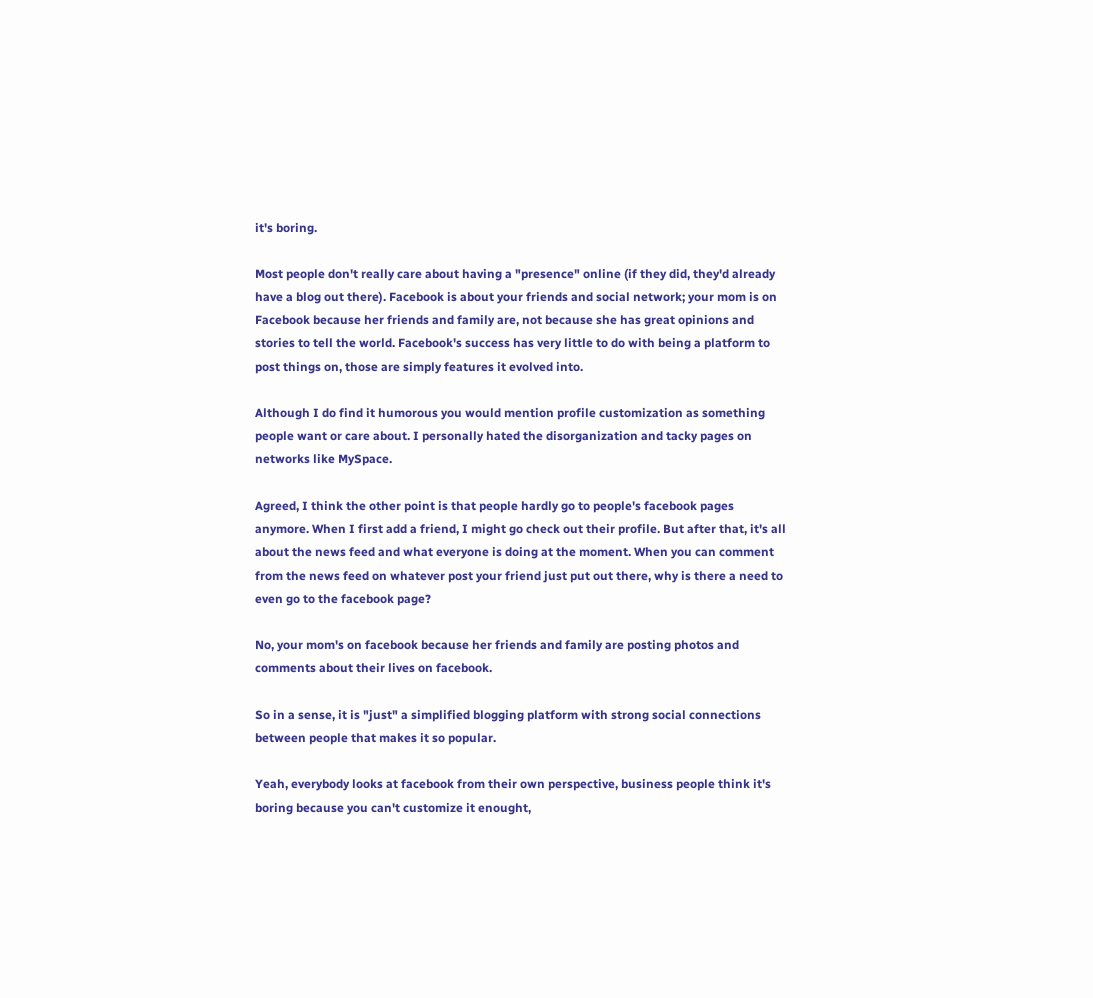it's boring.

Most people don't really care about having a "presence" online (if they did, they'd already have a blog out there). Facebook is about your friends and social network; your mom is on Facebook because her friends and family are, not because she has great opinions and stories to tell the world. Facebook's success has very little to do with being a platform to post things on, those are simply features it evolved into.

Although I do find it humorous you would mention profile customization as something people want or care about. I personally hated the disorganization and tacky pages on networks like MySpace.

Agreed, I think the other point is that people hardly go to people's facebook pages anymore. When I first add a friend, I might go check out their profile. But after that, it's all about the news feed and what everyone is doing at the moment. When you can comment from the news feed on whatever post your friend just put out there, why is there a need to even go to the facebook page?

No, your mom's on facebook because her friends and family are posting photos and comments about their lives on facebook.

So in a sense, it is "just" a simplified blogging platform with strong social connections between people that makes it so popular.

Yeah, everybody looks at facebook from their own perspective, business people think it's boring because you can't customize it enought,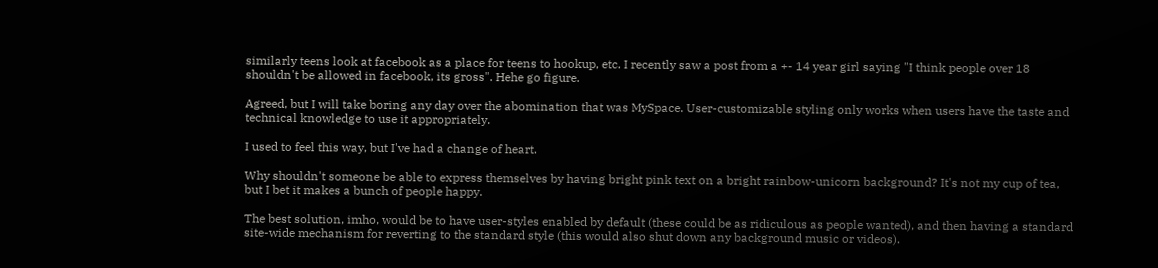similarly teens look at facebook as a place for teens to hookup, etc. I recently saw a post from a +- 14 year girl saying "I think people over 18 shouldn't be allowed in facebook, its gross". Hehe go figure.

Agreed, but I will take boring any day over the abomination that was MySpace. User-customizable styling only works when users have the taste and technical knowledge to use it appropriately.

I used to feel this way, but I've had a change of heart.

Why shouldn't someone be able to express themselves by having bright pink text on a bright rainbow-unicorn background? It's not my cup of tea, but I bet it makes a bunch of people happy.

The best solution, imho, would be to have user-styles enabled by default (these could be as ridiculous as people wanted), and then having a standard site-wide mechanism for reverting to the standard style (this would also shut down any background music or videos).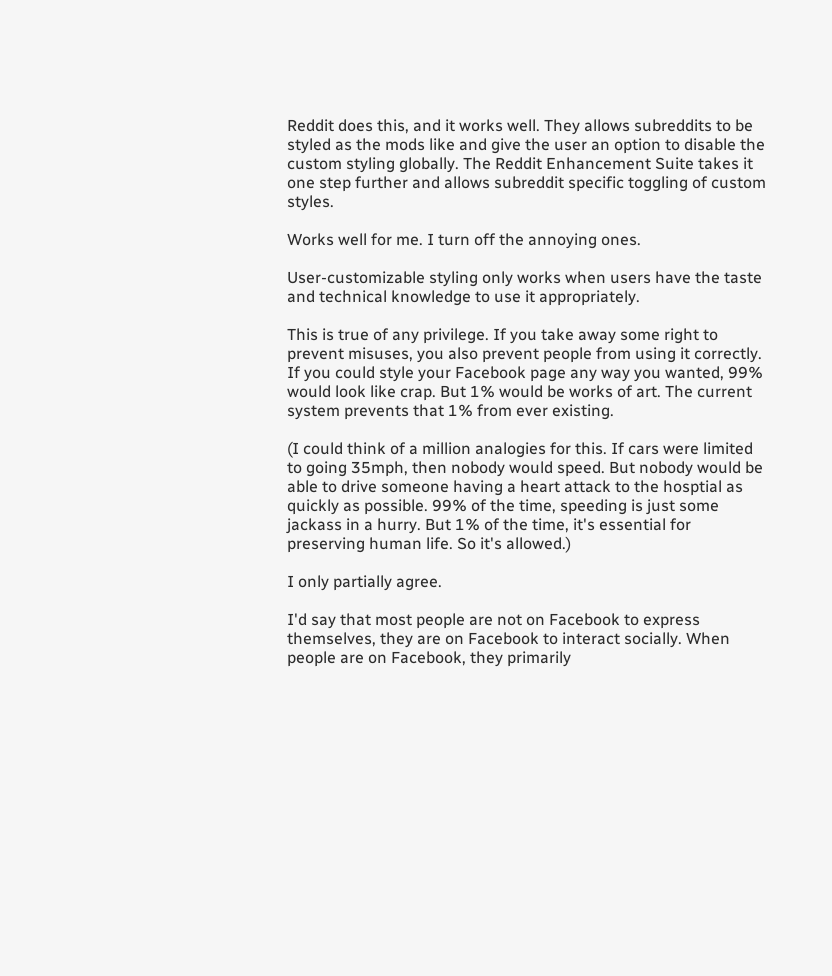Reddit does this, and it works well. They allows subreddits to be styled as the mods like and give the user an option to disable the custom styling globally. The Reddit Enhancement Suite takes it one step further and allows subreddit specific toggling of custom styles.

Works well for me. I turn off the annoying ones.

User-customizable styling only works when users have the taste and technical knowledge to use it appropriately.

This is true of any privilege. If you take away some right to prevent misuses, you also prevent people from using it correctly. If you could style your Facebook page any way you wanted, 99% would look like crap. But 1% would be works of art. The current system prevents that 1% from ever existing.

(I could think of a million analogies for this. If cars were limited to going 35mph, then nobody would speed. But nobody would be able to drive someone having a heart attack to the hosptial as quickly as possible. 99% of the time, speeding is just some jackass in a hurry. But 1% of the time, it's essential for preserving human life. So it's allowed.)

I only partially agree.

I'd say that most people are not on Facebook to express themselves, they are on Facebook to interact socially. When people are on Facebook, they primarily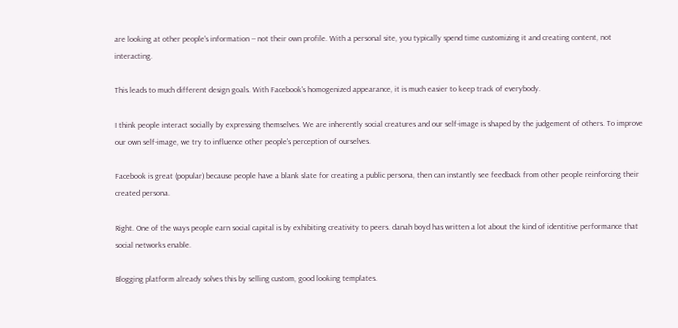are looking at other people's information -- not their own profile. With a personal site, you typically spend time customizing it and creating content, not interacting.

This leads to much different design goals. With Facebook's homogenized appearance, it is much easier to keep track of everybody.

I think people interact socially by expressing themselves. We are inherently social creatures and our self-image is shaped by the judgement of others. To improve our own self-image, we try to influence other people's perception of ourselves.

Facebook is great (popular) because people have a blank slate for creating a public persona, then can instantly see feedback from other people reinforcing their created persona.

Right. One of the ways people earn social capital is by exhibiting creativity to peers. danah boyd has written a lot about the kind of identitive performance that social networks enable.

Blogging platform already solves this by selling custom, good looking templates.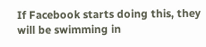If Facebook starts doing this, they will be swimming in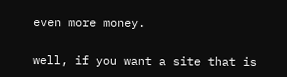even more money.

well, if you want a site that is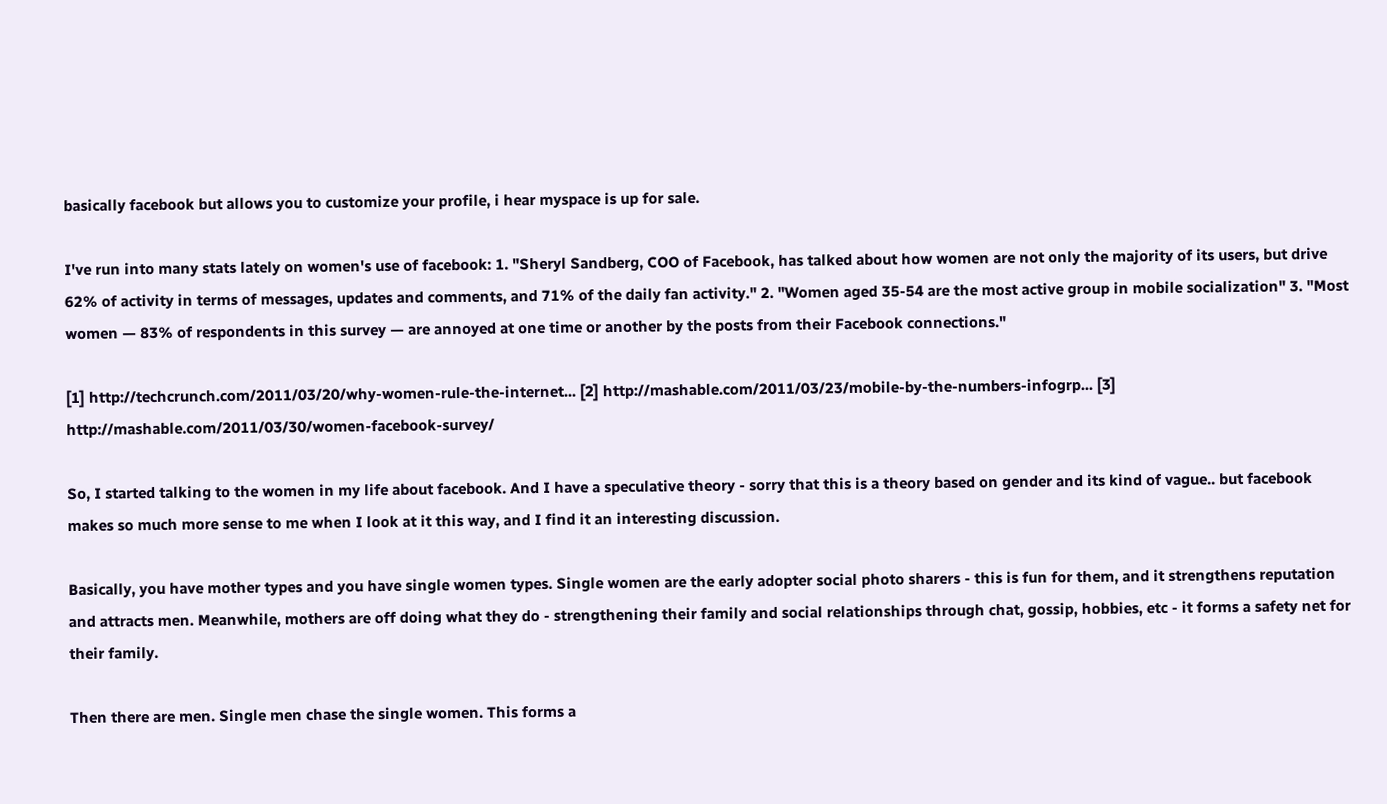basically facebook but allows you to customize your profile, i hear myspace is up for sale.

I've run into many stats lately on women's use of facebook: 1. "Sheryl Sandberg, COO of Facebook, has talked about how women are not only the majority of its users, but drive 62% of activity in terms of messages, updates and comments, and 71% of the daily fan activity." 2. "Women aged 35-54 are the most active group in mobile socialization" 3. "Most women — 83% of respondents in this survey — are annoyed at one time or another by the posts from their Facebook connections."

[1] http://techcrunch.com/2011/03/20/why-women-rule-the-internet... [2] http://mashable.com/2011/03/23/mobile-by-the-numbers-infogrp... [3] http://mashable.com/2011/03/30/women-facebook-survey/

So, I started talking to the women in my life about facebook. And I have a speculative theory - sorry that this is a theory based on gender and its kind of vague.. but facebook makes so much more sense to me when I look at it this way, and I find it an interesting discussion.

Basically, you have mother types and you have single women types. Single women are the early adopter social photo sharers - this is fun for them, and it strengthens reputation and attracts men. Meanwhile, mothers are off doing what they do - strengthening their family and social relationships through chat, gossip, hobbies, etc - it forms a safety net for their family.

Then there are men. Single men chase the single women. This forms a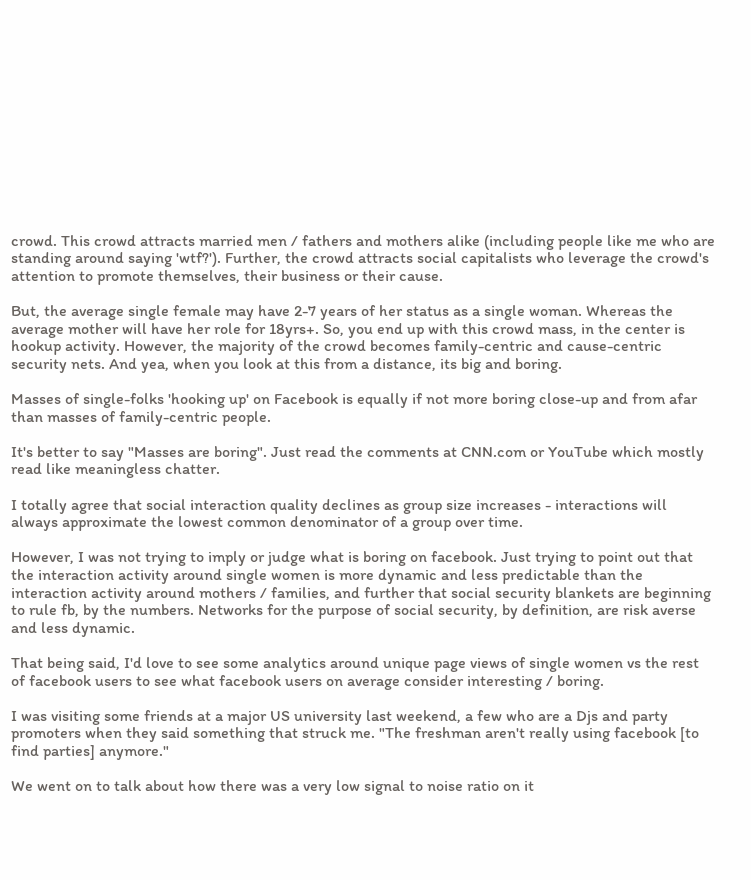crowd. This crowd attracts married men / fathers and mothers alike (including people like me who are standing around saying 'wtf?'). Further, the crowd attracts social capitalists who leverage the crowd's attention to promote themselves, their business or their cause.

But, the average single female may have 2-7 years of her status as a single woman. Whereas the average mother will have her role for 18yrs+. So, you end up with this crowd mass, in the center is hookup activity. However, the majority of the crowd becomes family-centric and cause-centric security nets. And yea, when you look at this from a distance, its big and boring.

Masses of single-folks 'hooking up' on Facebook is equally if not more boring close-up and from afar than masses of family-centric people.

It's better to say "Masses are boring". Just read the comments at CNN.com or YouTube which mostly read like meaningless chatter.

I totally agree that social interaction quality declines as group size increases - interactions will always approximate the lowest common denominator of a group over time.

However, I was not trying to imply or judge what is boring on facebook. Just trying to point out that the interaction activity around single women is more dynamic and less predictable than the interaction activity around mothers / families, and further that social security blankets are beginning to rule fb, by the numbers. Networks for the purpose of social security, by definition, are risk averse and less dynamic.

That being said, I'd love to see some analytics around unique page views of single women vs the rest of facebook users to see what facebook users on average consider interesting / boring.

I was visiting some friends at a major US university last weekend, a few who are a Djs and party promoters when they said something that struck me. "The freshman aren't really using facebook [to find parties] anymore."

We went on to talk about how there was a very low signal to noise ratio on it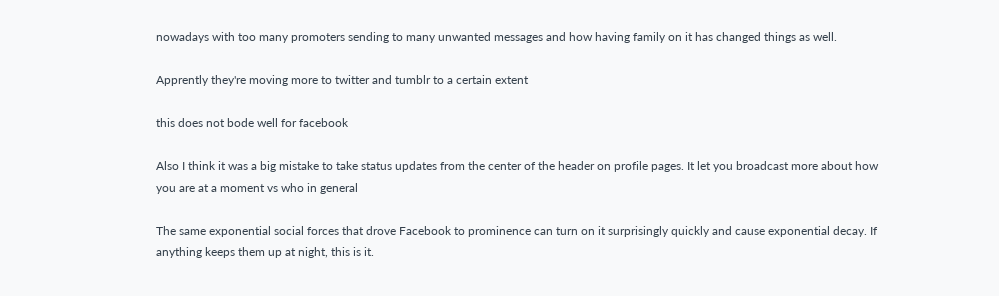nowadays with too many promoters sending to many unwanted messages and how having family on it has changed things as well.

Apprently they're moving more to twitter and tumblr to a certain extent

this does not bode well for facebook

Also I think it was a big mistake to take status updates from the center of the header on profile pages. It let you broadcast more about how you are at a moment vs who in general

The same exponential social forces that drove Facebook to prominence can turn on it surprisingly quickly and cause exponential decay. If anything keeps them up at night, this is it.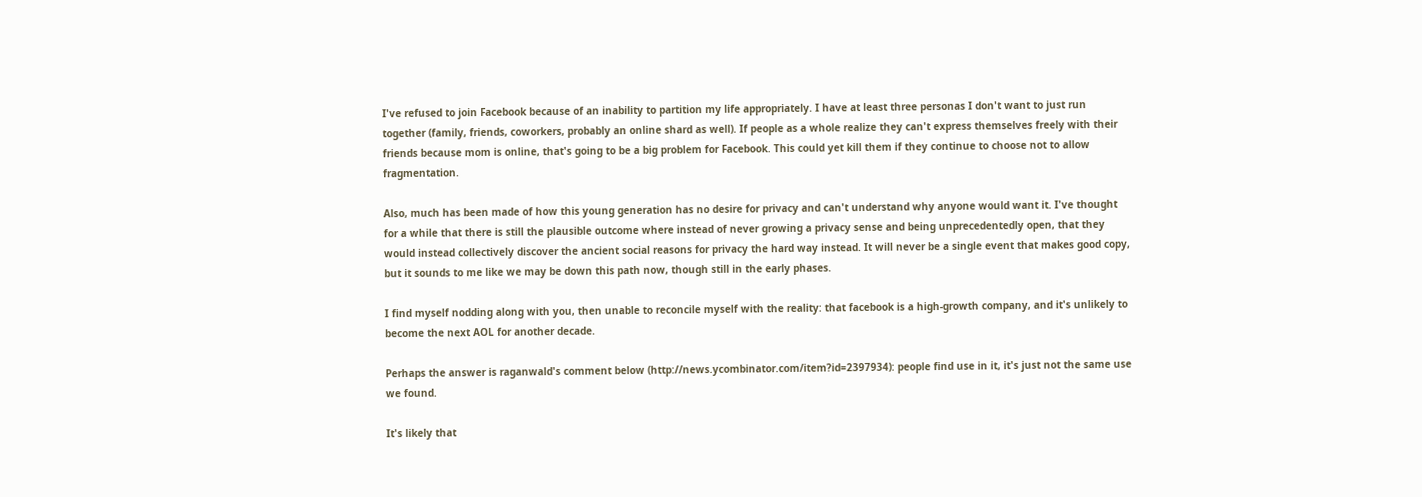I've refused to join Facebook because of an inability to partition my life appropriately. I have at least three personas I don't want to just run together (family, friends, coworkers, probably an online shard as well). If people as a whole realize they can't express themselves freely with their friends because mom is online, that's going to be a big problem for Facebook. This could yet kill them if they continue to choose not to allow fragmentation.

Also, much has been made of how this young generation has no desire for privacy and can't understand why anyone would want it. I've thought for a while that there is still the plausible outcome where instead of never growing a privacy sense and being unprecedentedly open, that they would instead collectively discover the ancient social reasons for privacy the hard way instead. It will never be a single event that makes good copy, but it sounds to me like we may be down this path now, though still in the early phases.

I find myself nodding along with you, then unable to reconcile myself with the reality: that facebook is a high-growth company, and it's unlikely to become the next AOL for another decade.

Perhaps the answer is raganwald's comment below (http://news.ycombinator.com/item?id=2397934): people find use in it, it's just not the same use we found.

It's likely that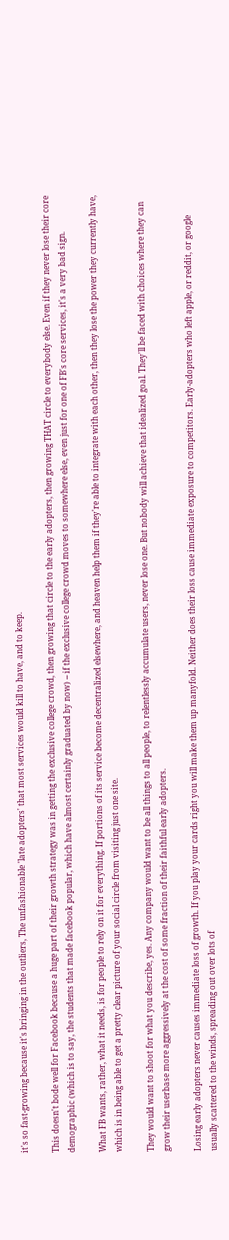it's so fast-growing because it's bringing in the outliers, The unfashionable 'late adopters' that most services would kill to have, and to keep.

This doesn't bode well for Facebook because a huge part of their growth strategy was in getting the exclusive college crowd, then growing that circle to the early adopters, then growing THAT circle to everybody else. Even if they never lose their core demographic (which is to say, the students that made facebook popular, which have almost certainly graduated by now) -- if the exclusive college crowd moves to somewhere else, even just for one of FB's core services, it's a very bad sign.

What FB wants, rather, what it needs, is for people to rely on it for everything. If portions of its service become decentralized elsewhere, and heaven help them if they're able to integrate with each other, then they lose the power they currently have, which is in being able to get a pretty clear picture of your social circle from visiting just one site.

They would want to shoot for what you describe, yes. Any company would want to be all things to all people, to relentlessly accumulate users, never lose one. But nobody will achieve that idealized goal. They'll be faced with choices where they can grow their userbase more aggressively at the cost of some fraction of their faithful early adopters.

Losing early adopters never causes immediate loss of growth. If you play your cards right you will make them up manyfold. Neither does their loss cause immediate exposure to competitors. Early-adopters who left apple, or reddit, or google usually scattered to the winds, spreading out over lots of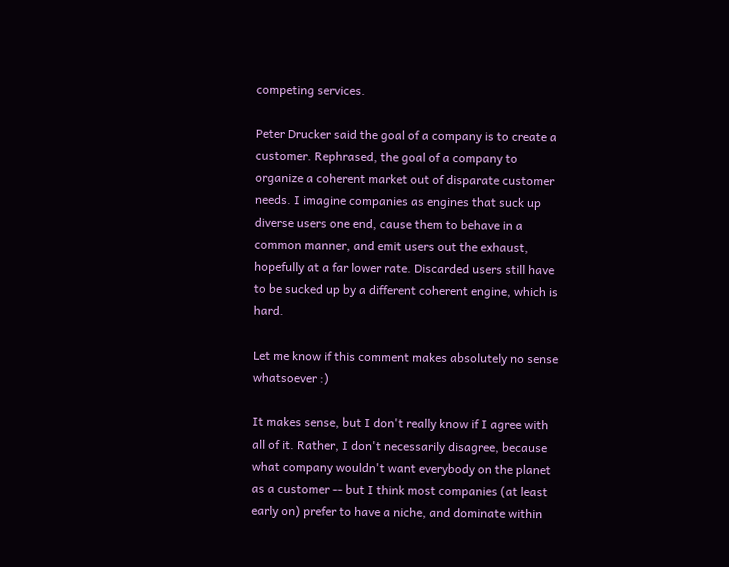competing services.

Peter Drucker said the goal of a company is to create a customer. Rephrased, the goal of a company to organize a coherent market out of disparate customer needs. I imagine companies as engines that suck up diverse users one end, cause them to behave in a common manner, and emit users out the exhaust, hopefully at a far lower rate. Discarded users still have to be sucked up by a different coherent engine, which is hard.

Let me know if this comment makes absolutely no sense whatsoever :)

It makes sense, but I don't really know if I agree with all of it. Rather, I don't necessarily disagree, because what company wouldn't want everybody on the planet as a customer -- but I think most companies (at least early on) prefer to have a niche, and dominate within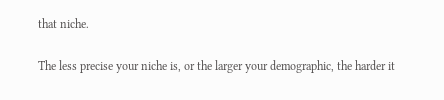that niche.

The less precise your niche is, or the larger your demographic, the harder it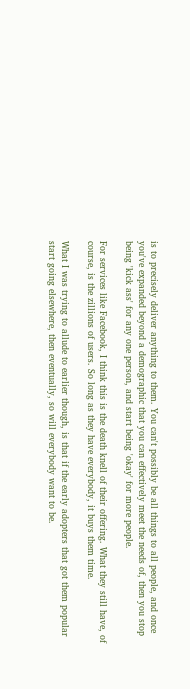is to precisely deliver anything to them. You can't possibly be all things to all people, and once you've expanded beyond a demographic that you can effectively meet the needs of, then you stop being 'kick ass' for any one person, and start being 'okay' for more people.

For services like Facebook, I think this is the death knell of their offering. What they still have, of course, is the zillions of users. So long as they have everybody, it buys them time.

What I was trying to allude to earlier though, is that if the early adopters that got them popular start going elsewhere, then eventually, so will everybody want to be.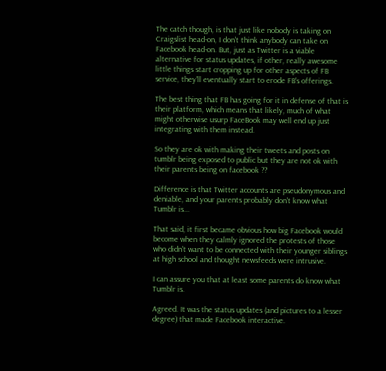The catch though, is that just like nobody is taking on Craigslist head-on, I don't think anybody can take on Facebook head-on. But, just as Twitter is a viable alternative for status updates, if other, really awesome little things start cropping up for other aspects of FB service, they'll eventually start to erode FB's offerings.

The best thing that FB has going for it in defense of that is their platform, which means that likely, much of what might otherwise usurp FaceBook may well end up just integrating with them instead.

So they are ok with making their tweets and posts on tumblr being exposed to public but they are not ok with their parents being on facebook ??

Difference is that Twitter accounts are pseudonymous and deniable, and your parents probably don't know what Tumblr is...

That said, it first became obvious how big Facebook would become when they calmly ignored the protests of those who didn't want to be connected with their younger siblings at high school and thought newsfeeds were intrusive.

I can assure you that at least some parents do know what Tumblr is.

Agreed. It was the status updates (and pictures to a lesser degree) that made Facebook interactive.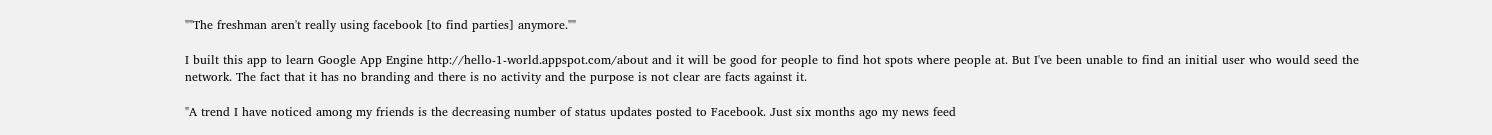""The freshman aren't really using facebook [to find parties] anymore.""

I built this app to learn Google App Engine http://hello-1-world.appspot.com/about and it will be good for people to find hot spots where people at. But I've been unable to find an initial user who would seed the network. The fact that it has no branding and there is no activity and the purpose is not clear are facts against it.

"A trend I have noticed among my friends is the decreasing number of status updates posted to Facebook. Just six months ago my news feed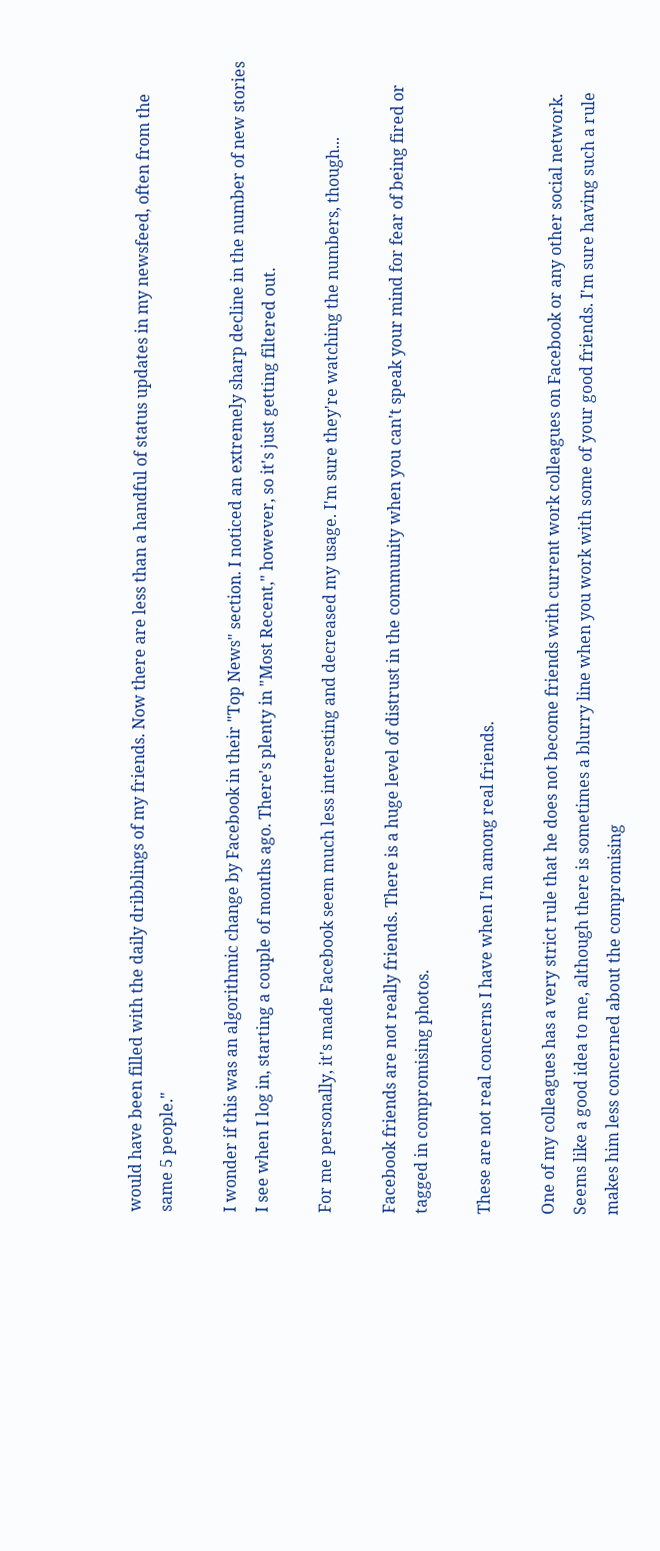would have been filled with the daily dribblings of my friends. Now there are less than a handful of status updates in my newsfeed, often from the same 5 people."

I wonder if this was an algorithmic change by Facebook in their "Top News" section. I noticed an extremely sharp decline in the number of new stories I see when I log in, starting a couple of months ago. There's plenty in "Most Recent," however, so it's just getting filtered out.

For me personally, it's made Facebook seem much less interesting and decreased my usage. I'm sure they're watching the numbers, though...

Facebook friends are not really friends. There is a huge level of distrust in the community when you can't speak your mind for fear of being fired or tagged in compromising photos.

These are not real concerns I have when I'm among real friends.

One of my colleagues has a very strict rule that he does not become friends with current work colleagues on Facebook or any other social network. Seems like a good idea to me, although there is sometimes a blurry line when you work with some of your good friends. I'm sure having such a rule makes him less concerned about the compromising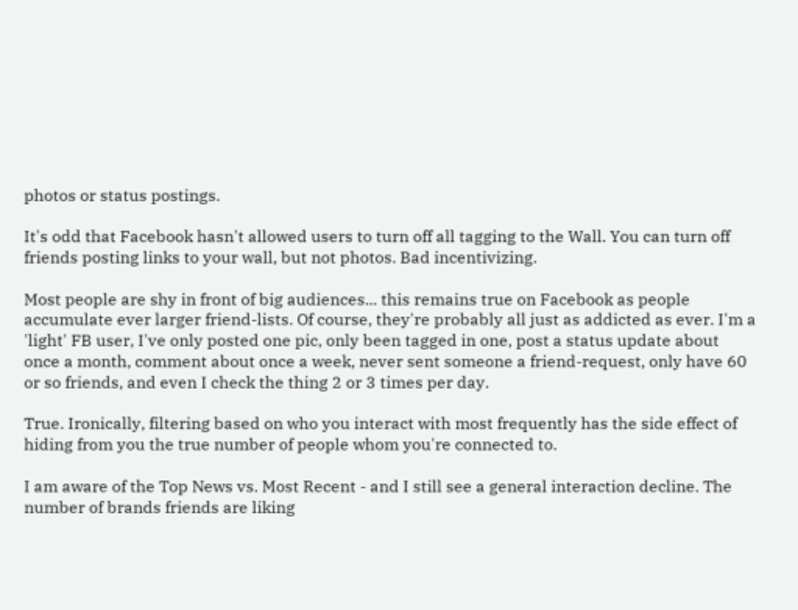photos or status postings.

It's odd that Facebook hasn't allowed users to turn off all tagging to the Wall. You can turn off friends posting links to your wall, but not photos. Bad incentivizing.

Most people are shy in front of big audiences... this remains true on Facebook as people accumulate ever larger friend-lists. Of course, they're probably all just as addicted as ever. I'm a 'light' FB user, I've only posted one pic, only been tagged in one, post a status update about once a month, comment about once a week, never sent someone a friend-request, only have 60 or so friends, and even I check the thing 2 or 3 times per day.

True. Ironically, filtering based on who you interact with most frequently has the side effect of hiding from you the true number of people whom you're connected to.

I am aware of the Top News vs. Most Recent - and I still see a general interaction decline. The number of brands friends are liking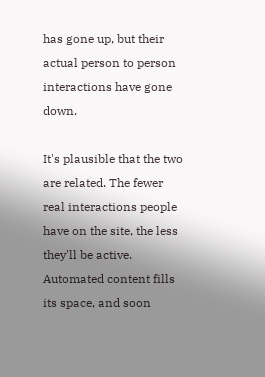has gone up, but their actual person to person interactions have gone down.

It's plausible that the two are related. The fewer real interactions people have on the site, the less they'll be active. Automated content fills its space, and soon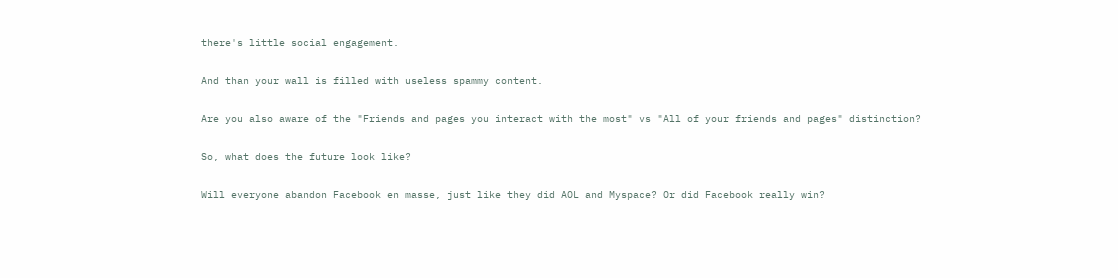there's little social engagement.

And than your wall is filled with useless spammy content.

Are you also aware of the "Friends and pages you interact with the most" vs "All of your friends and pages" distinction?

So, what does the future look like?

Will everyone abandon Facebook en masse, just like they did AOL and Myspace? Or did Facebook really win?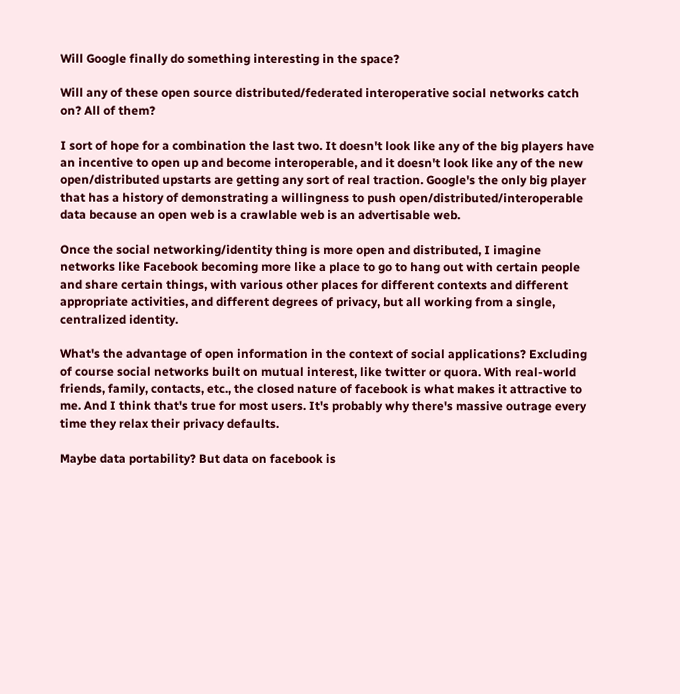Will Google finally do something interesting in the space?

Will any of these open source distributed/federated interoperative social networks catch on? All of them?

I sort of hope for a combination the last two. It doesn't look like any of the big players have an incentive to open up and become interoperable, and it doesn't look like any of the new open/distributed upstarts are getting any sort of real traction. Google's the only big player that has a history of demonstrating a willingness to push open/distributed/interoperable data because an open web is a crawlable web is an advertisable web.

Once the social networking/identity thing is more open and distributed, I imagine networks like Facebook becoming more like a place to go to hang out with certain people and share certain things, with various other places for different contexts and different appropriate activities, and different degrees of privacy, but all working from a single, centralized identity.

What's the advantage of open information in the context of social applications? Excluding of course social networks built on mutual interest, like twitter or quora. With real-world friends, family, contacts, etc., the closed nature of facebook is what makes it attractive to me. And I think that's true for most users. It's probably why there's massive outrage every time they relax their privacy defaults.

Maybe data portability? But data on facebook is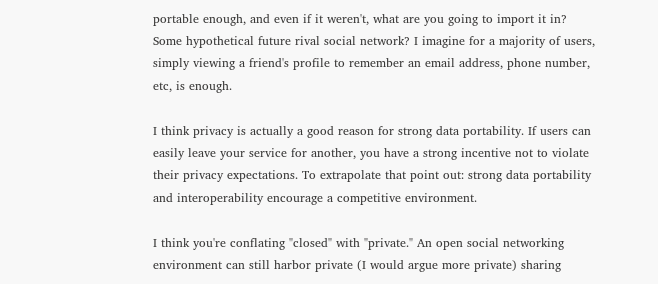portable enough, and even if it weren't, what are you going to import it in? Some hypothetical future rival social network? I imagine for a majority of users, simply viewing a friend's profile to remember an email address, phone number, etc, is enough.

I think privacy is actually a good reason for strong data portability. If users can easily leave your service for another, you have a strong incentive not to violate their privacy expectations. To extrapolate that point out: strong data portability and interoperability encourage a competitive environment.

I think you're conflating "closed" with "private." An open social networking environment can still harbor private (I would argue more private) sharing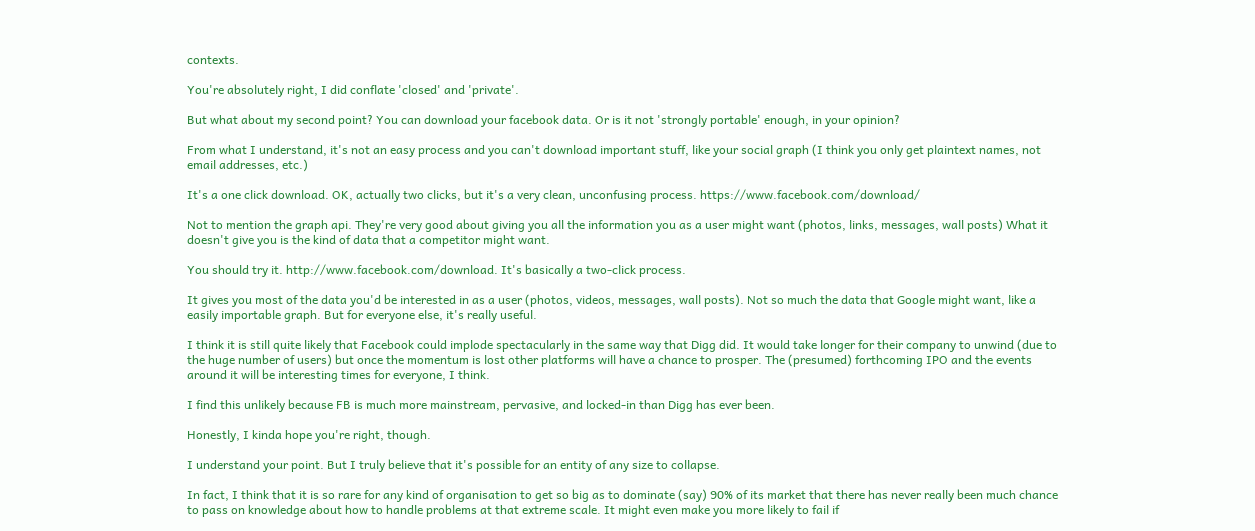contexts.

You're absolutely right, I did conflate 'closed' and 'private'.

But what about my second point? You can download your facebook data. Or is it not 'strongly portable' enough, in your opinion?

From what I understand, it's not an easy process and you can't download important stuff, like your social graph (I think you only get plaintext names, not email addresses, etc.)

It's a one click download. OK, actually two clicks, but it's a very clean, unconfusing process. https://www.facebook.com/download/

Not to mention the graph api. They're very good about giving you all the information you as a user might want (photos, links, messages, wall posts) What it doesn't give you is the kind of data that a competitor might want.

You should try it. http://www.facebook.com/download. It's basically a two-click process.

It gives you most of the data you'd be interested in as a user (photos, videos, messages, wall posts). Not so much the data that Google might want, like a easily importable graph. But for everyone else, it's really useful.

I think it is still quite likely that Facebook could implode spectacularly in the same way that Digg did. It would take longer for their company to unwind (due to the huge number of users) but once the momentum is lost other platforms will have a chance to prosper. The (presumed) forthcoming IPO and the events around it will be interesting times for everyone, I think.

I find this unlikely because FB is much more mainstream, pervasive, and locked-in than Digg has ever been.

Honestly, I kinda hope you're right, though.

I understand your point. But I truly believe that it's possible for an entity of any size to collapse.

In fact, I think that it is so rare for any kind of organisation to get so big as to dominate (say) 90% of its market that there has never really been much chance to pass on knowledge about how to handle problems at that extreme scale. It might even make you more likely to fail if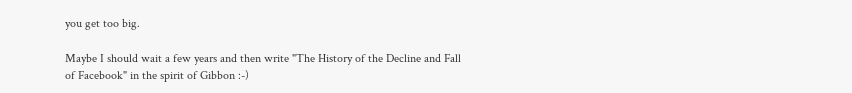you get too big.

Maybe I should wait a few years and then write "The History of the Decline and Fall of Facebook" in the spirit of Gibbon :-)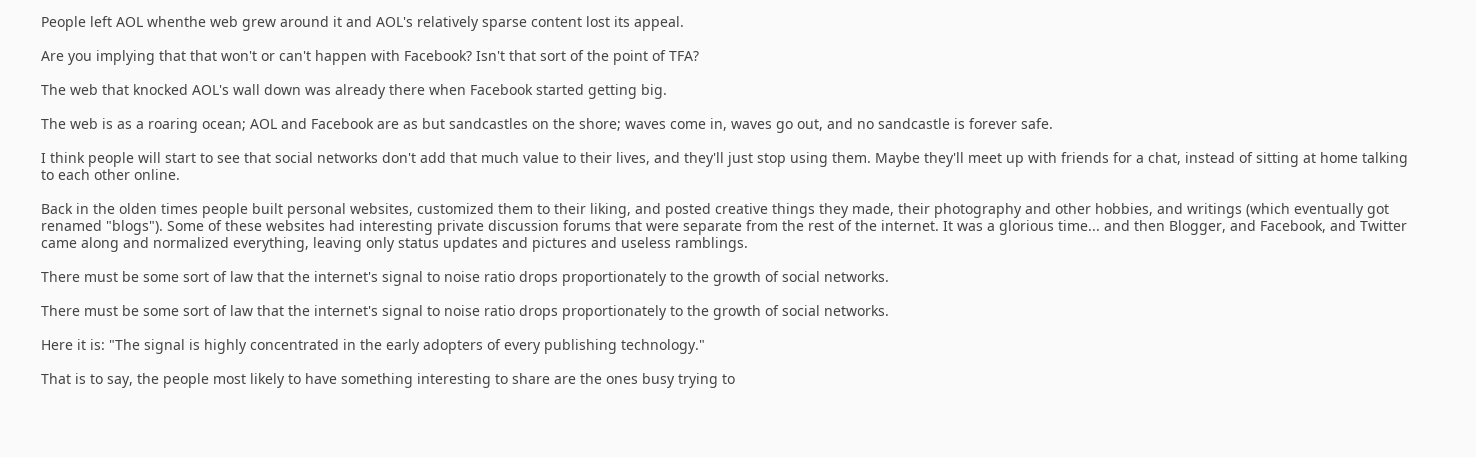People left AOL whenthe web grew around it and AOL's relatively sparse content lost its appeal.

Are you implying that that won't or can't happen with Facebook? Isn't that sort of the point of TFA?

The web that knocked AOL's wall down was already there when Facebook started getting big.

The web is as a roaring ocean; AOL and Facebook are as but sandcastles on the shore; waves come in, waves go out, and no sandcastle is forever safe.

I think people will start to see that social networks don't add that much value to their lives, and they'll just stop using them. Maybe they'll meet up with friends for a chat, instead of sitting at home talking to each other online.

Back in the olden times people built personal websites, customized them to their liking, and posted creative things they made, their photography and other hobbies, and writings (which eventually got renamed "blogs"). Some of these websites had interesting private discussion forums that were separate from the rest of the internet. It was a glorious time... and then Blogger, and Facebook, and Twitter came along and normalized everything, leaving only status updates and pictures and useless ramblings.

There must be some sort of law that the internet's signal to noise ratio drops proportionately to the growth of social networks.

There must be some sort of law that the internet's signal to noise ratio drops proportionately to the growth of social networks.

Here it is: "The signal is highly concentrated in the early adopters of every publishing technology."

That is to say, the people most likely to have something interesting to share are the ones busy trying to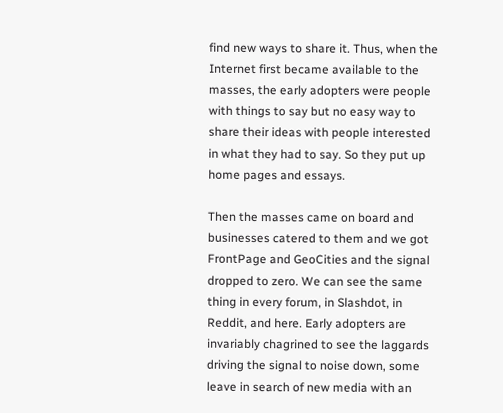find new ways to share it. Thus, when the Internet first became available to the masses, the early adopters were people with things to say but no easy way to share their ideas with people interested in what they had to say. So they put up home pages and essays.

Then the masses came on board and businesses catered to them and we got FrontPage and GeoCities and the signal dropped to zero. We can see the same thing in every forum, in Slashdot, in Reddit, and here. Early adopters are invariably chagrined to see the laggards driving the signal to noise down, some leave in search of new media with an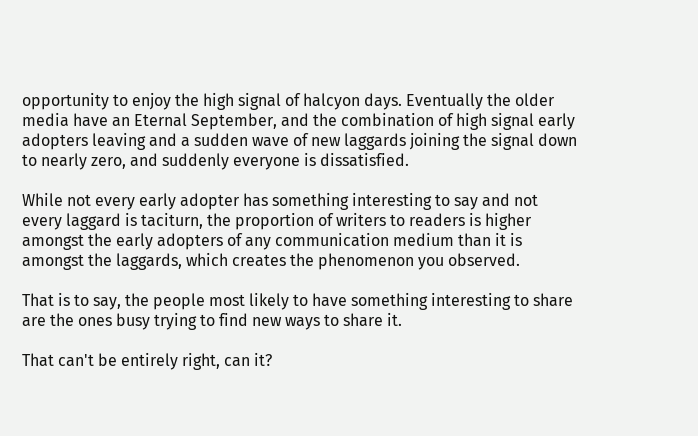opportunity to enjoy the high signal of halcyon days. Eventually the older media have an Eternal September, and the combination of high signal early adopters leaving and a sudden wave of new laggards joining the signal down to nearly zero, and suddenly everyone is dissatisfied.

While not every early adopter has something interesting to say and not every laggard is taciturn, the proportion of writers to readers is higher amongst the early adopters of any communication medium than it is amongst the laggards, which creates the phenomenon you observed.

That is to say, the people most likely to have something interesting to share are the ones busy trying to find new ways to share it.

That can't be entirely right, can it?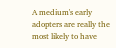A medium's early adopters are really the most likely to have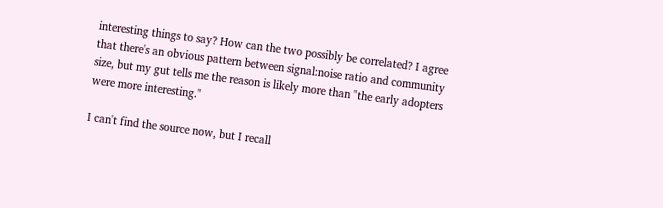interesting things to say? How can the two possibly be correlated? I agree that there's an obvious pattern between signal:noise ratio and community size, but my gut tells me the reason is likely more than "the early adopters were more interesting."

I can't find the source now, but I recall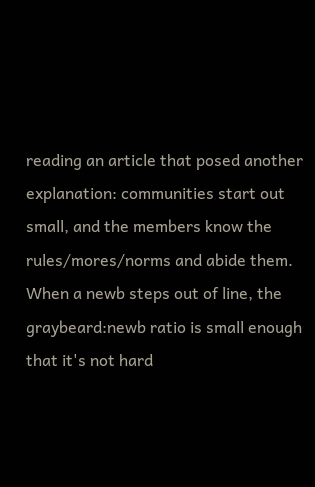reading an article that posed another explanation: communities start out small, and the members know the rules/mores/norms and abide them. When a newb steps out of line, the graybeard:newb ratio is small enough that it's not hard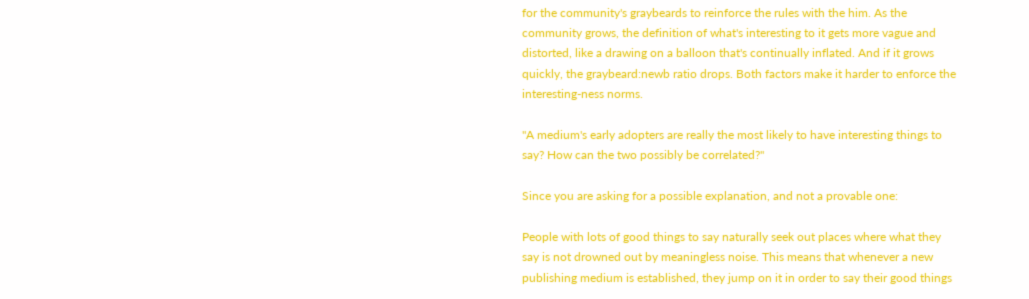for the community's graybeards to reinforce the rules with the him. As the community grows, the definition of what's interesting to it gets more vague and distorted, like a drawing on a balloon that's continually inflated. And if it grows quickly, the graybeard:newb ratio drops. Both factors make it harder to enforce the interesting-ness norms.

"A medium's early adopters are really the most likely to have interesting things to say? How can the two possibly be correlated?"

Since you are asking for a possible explanation, and not a provable one:

People with lots of good things to say naturally seek out places where what they say is not drowned out by meaningless noise. This means that whenever a new publishing medium is established, they jump on it in order to say their good things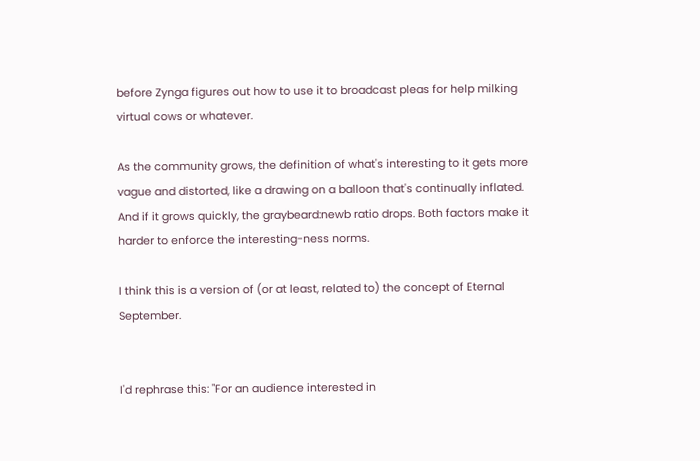before Zynga figures out how to use it to broadcast pleas for help milking virtual cows or whatever.

As the community grows, the definition of what's interesting to it gets more vague and distorted, like a drawing on a balloon that's continually inflated. And if it grows quickly, the graybeard:newb ratio drops. Both factors make it harder to enforce the interesting-ness norms.

I think this is a version of (or at least, related to) the concept of Eternal September.


I'd rephrase this: "For an audience interested in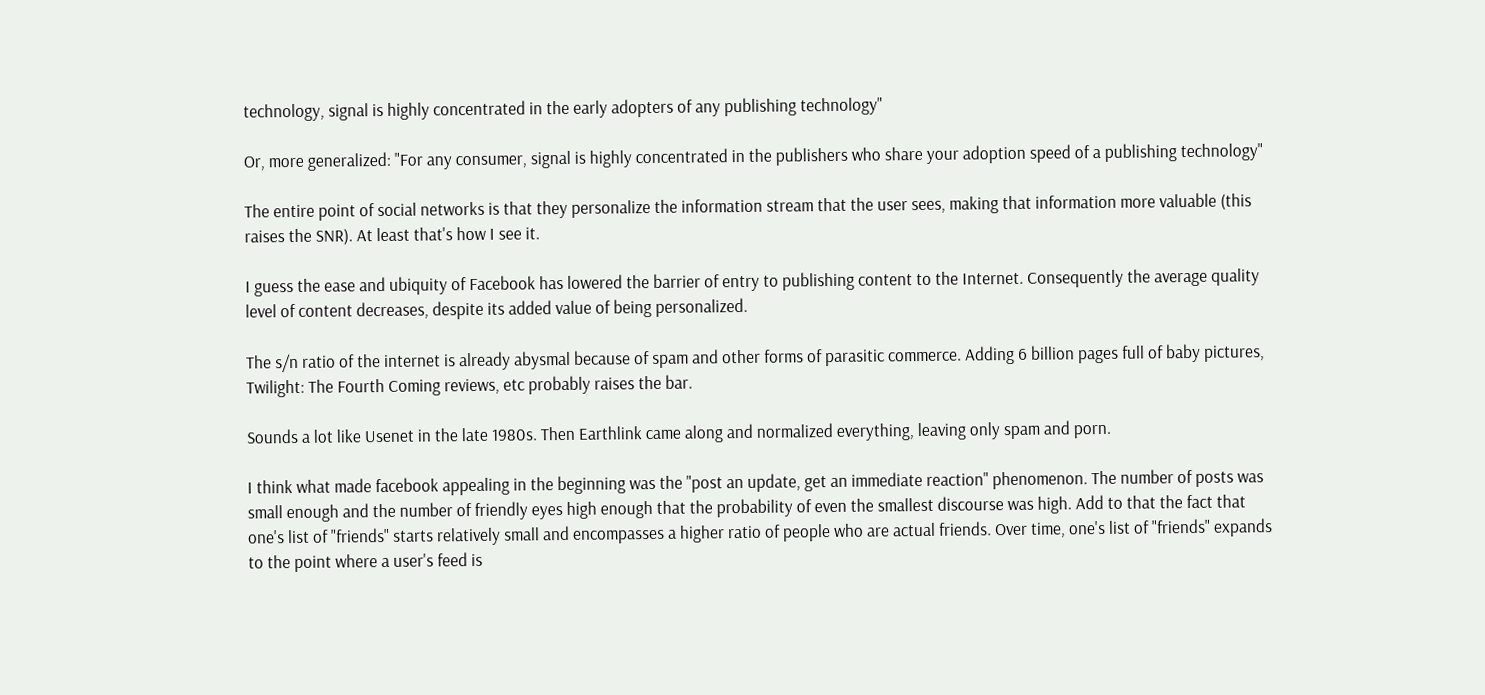technology, signal is highly concentrated in the early adopters of any publishing technology"

Or, more generalized: "For any consumer, signal is highly concentrated in the publishers who share your adoption speed of a publishing technology"

The entire point of social networks is that they personalize the information stream that the user sees, making that information more valuable (this raises the SNR). At least that's how I see it.

I guess the ease and ubiquity of Facebook has lowered the barrier of entry to publishing content to the Internet. Consequently the average quality level of content decreases, despite its added value of being personalized.

The s/n ratio of the internet is already abysmal because of spam and other forms of parasitic commerce. Adding 6 billion pages full of baby pictures, Twilight: The Fourth Coming reviews, etc probably raises the bar.

Sounds a lot like Usenet in the late 1980s. Then Earthlink came along and normalized everything, leaving only spam and porn.

I think what made facebook appealing in the beginning was the "post an update, get an immediate reaction" phenomenon. The number of posts was small enough and the number of friendly eyes high enough that the probability of even the smallest discourse was high. Add to that the fact that one's list of "friends" starts relatively small and encompasses a higher ratio of people who are actual friends. Over time, one's list of "friends" expands to the point where a user's feed is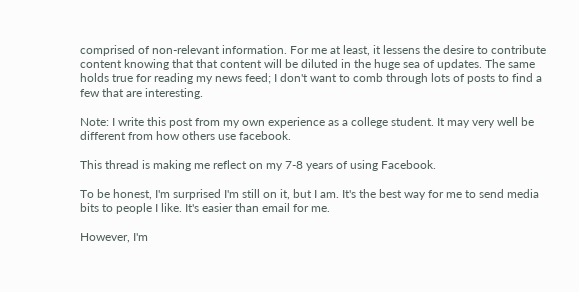comprised of non-relevant information. For me at least, it lessens the desire to contribute content knowing that that content will be diluted in the huge sea of updates. The same holds true for reading my news feed; I don't want to comb through lots of posts to find a few that are interesting.

Note: I write this post from my own experience as a college student. It may very well be different from how others use facebook.

This thread is making me reflect on my 7-8 years of using Facebook.

To be honest, I'm surprised I'm still on it, but I am. It's the best way for me to send media bits to people I like. It's easier than email for me.

However, I'm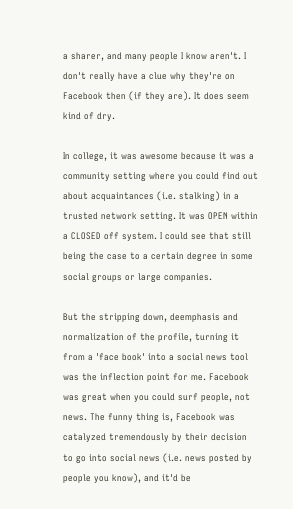a sharer, and many people I know aren't. I don't really have a clue why they're on Facebook then (if they are). It does seem kind of dry.

In college, it was awesome because it was a community setting where you could find out about acquaintances (i.e. stalking) in a trusted network setting. It was OPEN within a CLOSED off system. I could see that still being the case to a certain degree in some social groups or large companies.

But the stripping down, deemphasis and normalization of the profile, turning it from a 'face book' into a social news tool was the inflection point for me. Facebook was great when you could surf people, not news. The funny thing is, Facebook was catalyzed tremendously by their decision to go into social news (i.e. news posted by people you know), and it'd be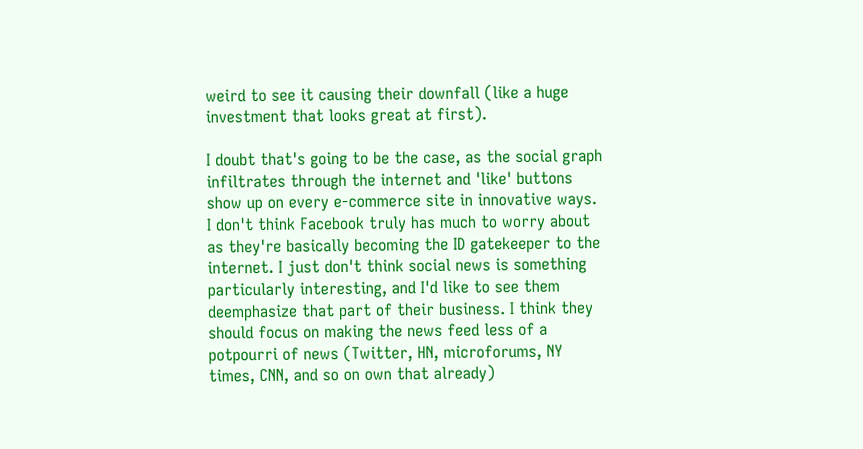weird to see it causing their downfall (like a huge investment that looks great at first).

I doubt that's going to be the case, as the social graph infiltrates through the internet and 'like' buttons show up on every e-commerce site in innovative ways. I don't think Facebook truly has much to worry about as they're basically becoming the ID gatekeeper to the internet. I just don't think social news is something particularly interesting, and I'd like to see them deemphasize that part of their business. I think they should focus on making the news feed less of a potpourri of news (Twitter, HN, microforums, NY times, CNN, and so on own that already)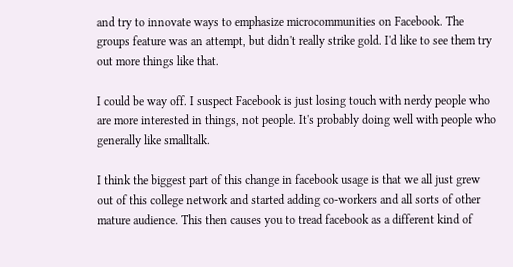and try to innovate ways to emphasize microcommunities on Facebook. The groups feature was an attempt, but didn't really strike gold. I'd like to see them try out more things like that.

I could be way off. I suspect Facebook is just losing touch with nerdy people who are more interested in things, not people. It's probably doing well with people who generally like smalltalk.

I think the biggest part of this change in facebook usage is that we all just grew out of this college network and started adding co-workers and all sorts of other mature audience. This then causes you to tread facebook as a different kind of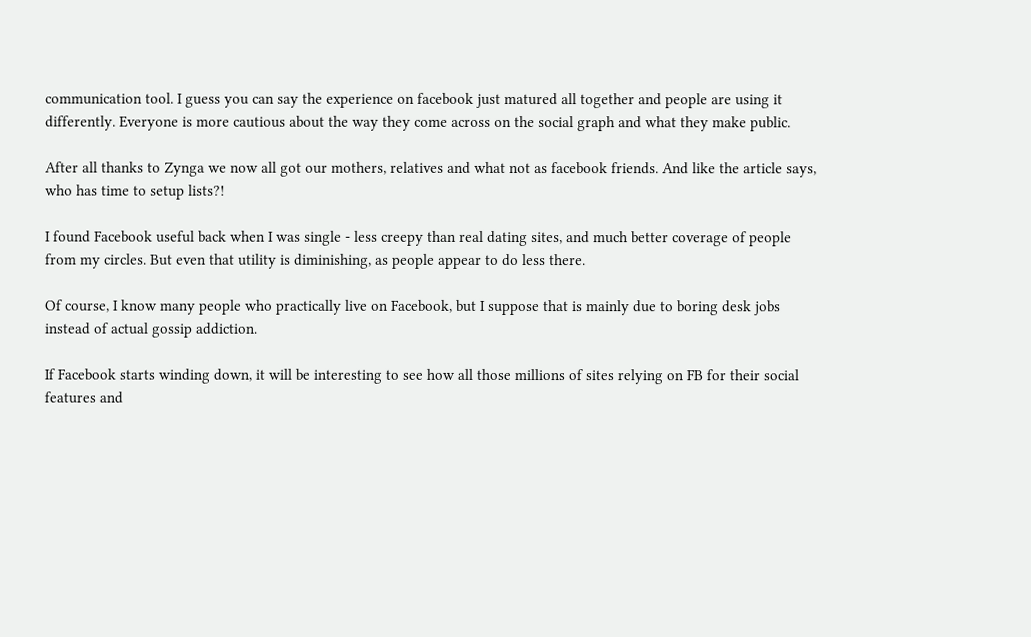communication tool. I guess you can say the experience on facebook just matured all together and people are using it differently. Everyone is more cautious about the way they come across on the social graph and what they make public.

After all thanks to Zynga we now all got our mothers, relatives and what not as facebook friends. And like the article says, who has time to setup lists?!

I found Facebook useful back when I was single - less creepy than real dating sites, and much better coverage of people from my circles. But even that utility is diminishing, as people appear to do less there.

Of course, I know many people who practically live on Facebook, but I suppose that is mainly due to boring desk jobs instead of actual gossip addiction.

If Facebook starts winding down, it will be interesting to see how all those millions of sites relying on FB for their social features and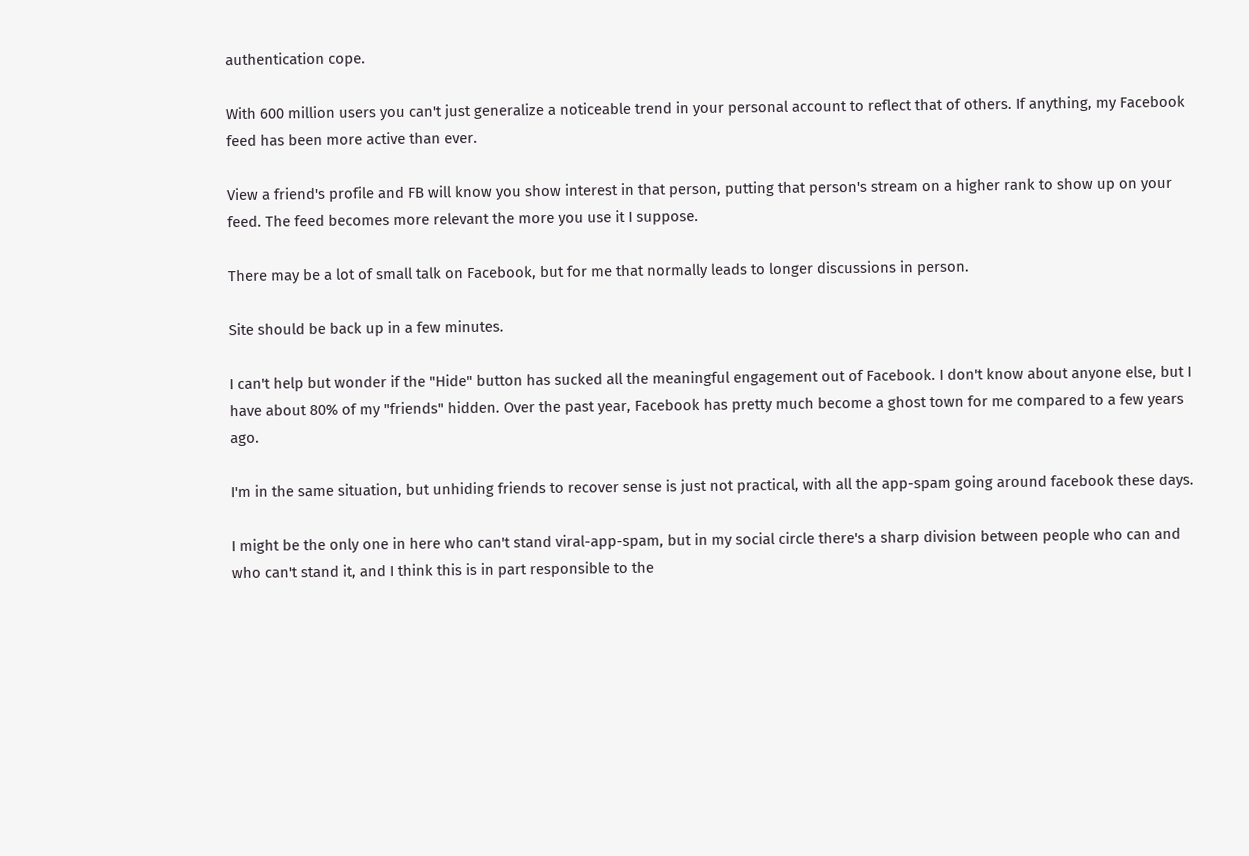authentication cope.

With 600 million users you can't just generalize a noticeable trend in your personal account to reflect that of others. If anything, my Facebook feed has been more active than ever.

View a friend's profile and FB will know you show interest in that person, putting that person's stream on a higher rank to show up on your feed. The feed becomes more relevant the more you use it I suppose.

There may be a lot of small talk on Facebook, but for me that normally leads to longer discussions in person.

Site should be back up in a few minutes.

I can't help but wonder if the "Hide" button has sucked all the meaningful engagement out of Facebook. I don't know about anyone else, but I have about 80% of my "friends" hidden. Over the past year, Facebook has pretty much become a ghost town for me compared to a few years ago.

I'm in the same situation, but unhiding friends to recover sense is just not practical, with all the app-spam going around facebook these days.

I might be the only one in here who can't stand viral-app-spam, but in my social circle there's a sharp division between people who can and who can't stand it, and I think this is in part responsible to the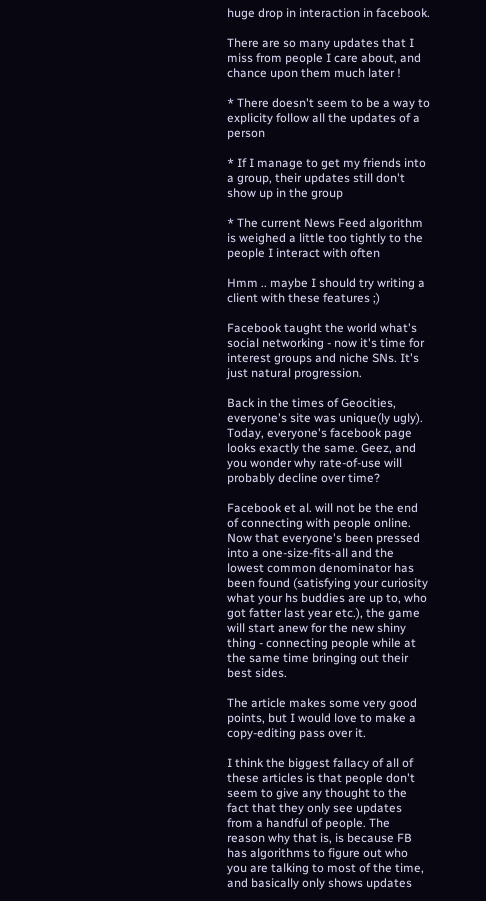huge drop in interaction in facebook.

There are so many updates that I miss from people I care about, and chance upon them much later !

* There doesn't seem to be a way to explicity follow all the updates of a person

* If I manage to get my friends into a group, their updates still don't show up in the group

* The current News Feed algorithm is weighed a little too tightly to the people I interact with often

Hmm .. maybe I should try writing a client with these features ;)

Facebook taught the world what's social networking - now it's time for interest groups and niche SNs. It's just natural progression.

Back in the times of Geocities, everyone's site was unique(ly ugly). Today, everyone's facebook page looks exactly the same. Geez, and you wonder why rate-of-use will probably decline over time?

Facebook et al. will not be the end of connecting with people online. Now that everyone's been pressed into a one-size-fits-all and the lowest common denominator has been found (satisfying your curiosity what your hs buddies are up to, who got fatter last year etc.), the game will start anew for the new shiny thing - connecting people while at the same time bringing out their best sides.

The article makes some very good points, but I would love to make a copy-editing pass over it.

I think the biggest fallacy of all of these articles is that people don't seem to give any thought to the fact that they only see updates from a handful of people. The reason why that is, is because FB has algorithms to figure out who you are talking to most of the time, and basically only shows updates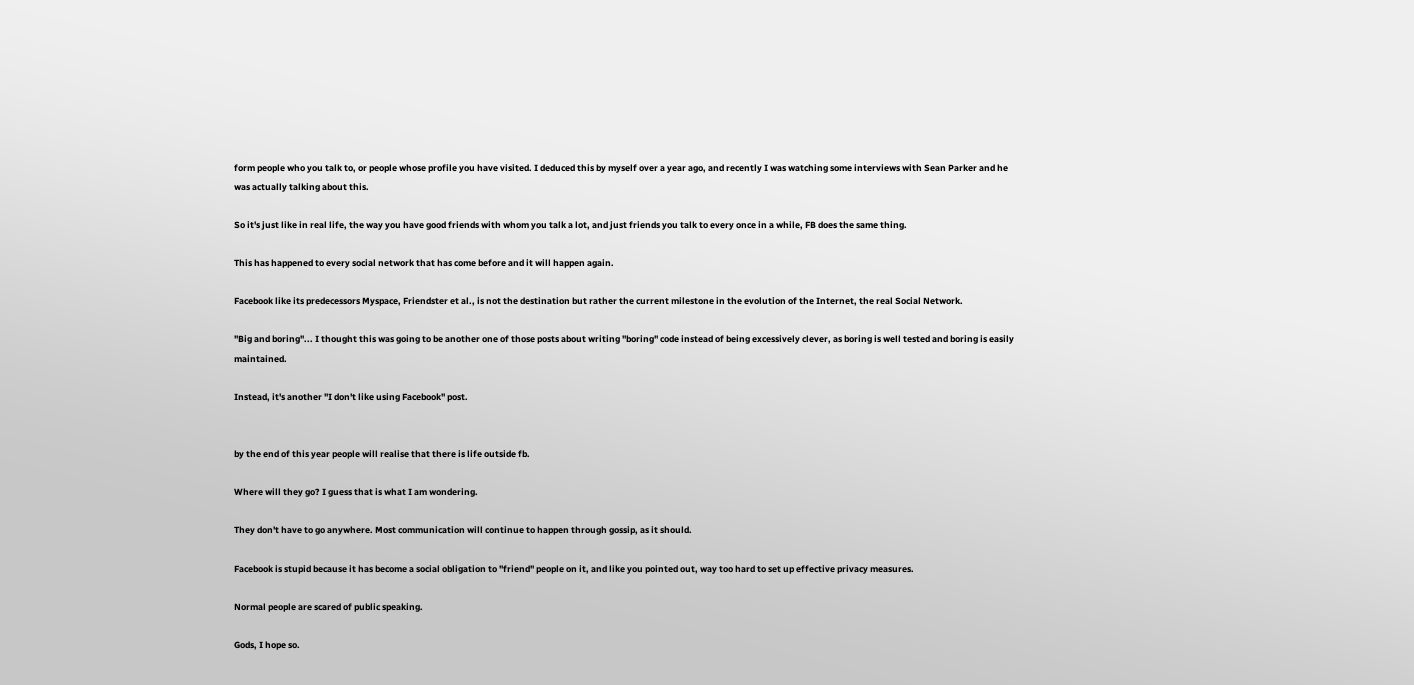form people who you talk to, or people whose profile you have visited. I deduced this by myself over a year ago, and recently I was watching some interviews with Sean Parker and he was actually talking about this.

So it's just like in real life, the way you have good friends with whom you talk a lot, and just friends you talk to every once in a while, FB does the same thing.

This has happened to every social network that has come before and it will happen again.

Facebook like its predecessors Myspace, Friendster et al., is not the destination but rather the current milestone in the evolution of the Internet, the real Social Network.

"Big and boring"... I thought this was going to be another one of those posts about writing "boring" code instead of being excessively clever, as boring is well tested and boring is easily maintained.

Instead, it's another "I don't like using Facebook" post.


by the end of this year people will realise that there is life outside fb.

Where will they go? I guess that is what I am wondering.

They don't have to go anywhere. Most communication will continue to happen through gossip, as it should.

Facebook is stupid because it has become a social obligation to "friend" people on it, and like you pointed out, way too hard to set up effective privacy measures.

Normal people are scared of public speaking.

Gods, I hope so.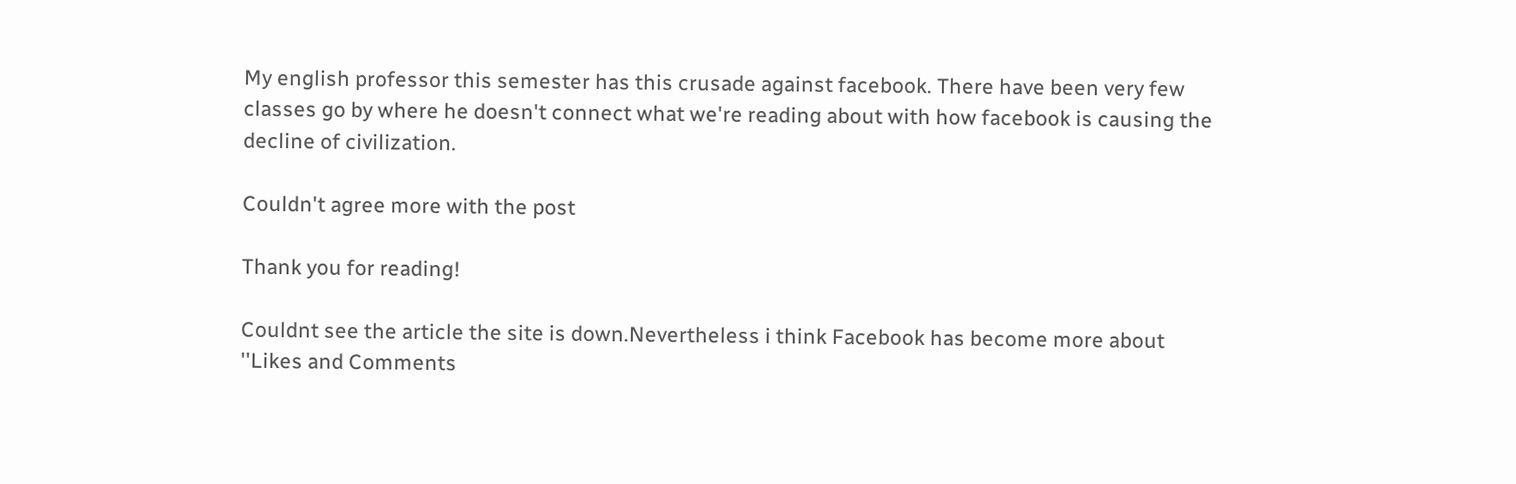My english professor this semester has this crusade against facebook. There have been very few classes go by where he doesn't connect what we're reading about with how facebook is causing the decline of civilization.

Couldn't agree more with the post

Thank you for reading!

Couldnt see the article the site is down.Nevertheless i think Facebook has become more about ''Likes and Comments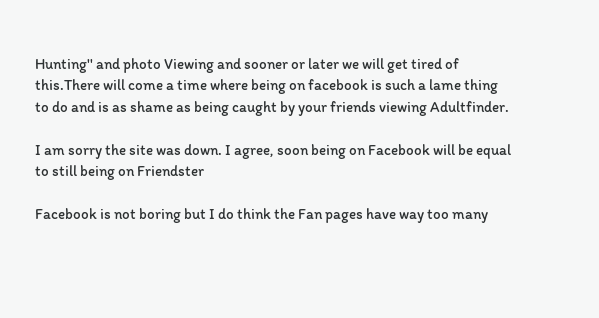Hunting'' and photo Viewing and sooner or later we will get tired of this.There will come a time where being on facebook is such a lame thing to do and is as shame as being caught by your friends viewing Adultfinder.

I am sorry the site was down. I agree, soon being on Facebook will be equal to still being on Friendster

Facebook is not boring but I do think the Fan pages have way too many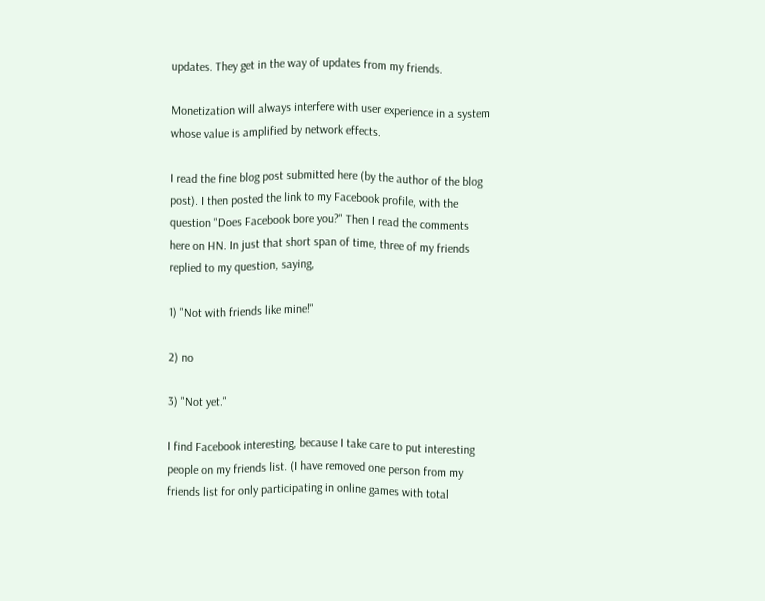updates. They get in the way of updates from my friends.

Monetization will always interfere with user experience in a system whose value is amplified by network effects.

I read the fine blog post submitted here (by the author of the blog post). I then posted the link to my Facebook profile, with the question "Does Facebook bore you?" Then I read the comments here on HN. In just that short span of time, three of my friends replied to my question, saying,

1) "Not with friends like mine!"

2) no

3) "Not yet."

I find Facebook interesting, because I take care to put interesting people on my friends list. (I have removed one person from my friends list for only participating in online games with total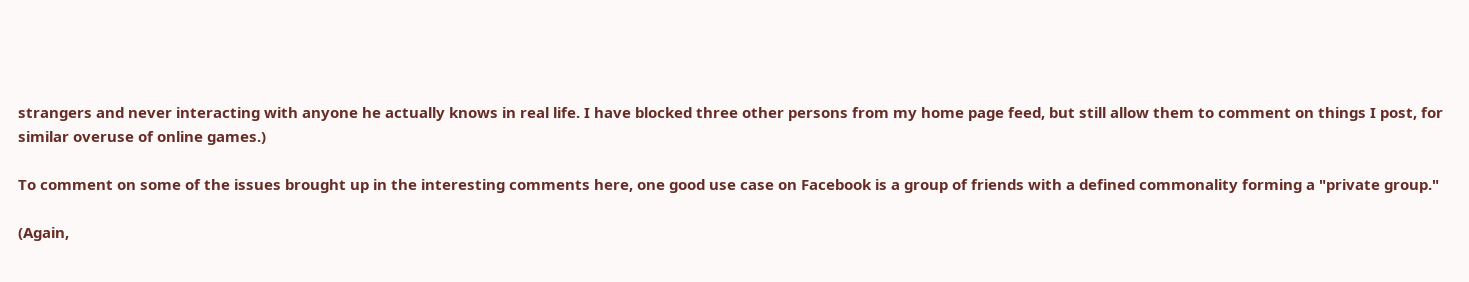strangers and never interacting with anyone he actually knows in real life. I have blocked three other persons from my home page feed, but still allow them to comment on things I post, for similar overuse of online games.)

To comment on some of the issues brought up in the interesting comments here, one good use case on Facebook is a group of friends with a defined commonality forming a "private group."

(Again,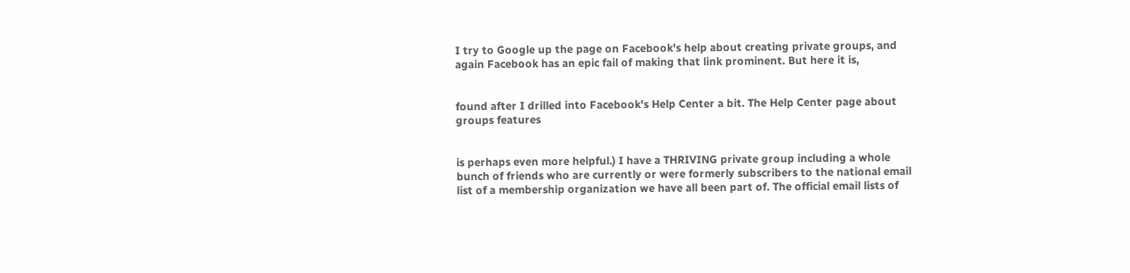I try to Google up the page on Facebook's help about creating private groups, and again Facebook has an epic fail of making that link prominent. But here it is,


found after I drilled into Facebook's Help Center a bit. The Help Center page about groups features


is perhaps even more helpful.) I have a THRIVING private group including a whole bunch of friends who are currently or were formerly subscribers to the national email list of a membership organization we have all been part of. The official email lists of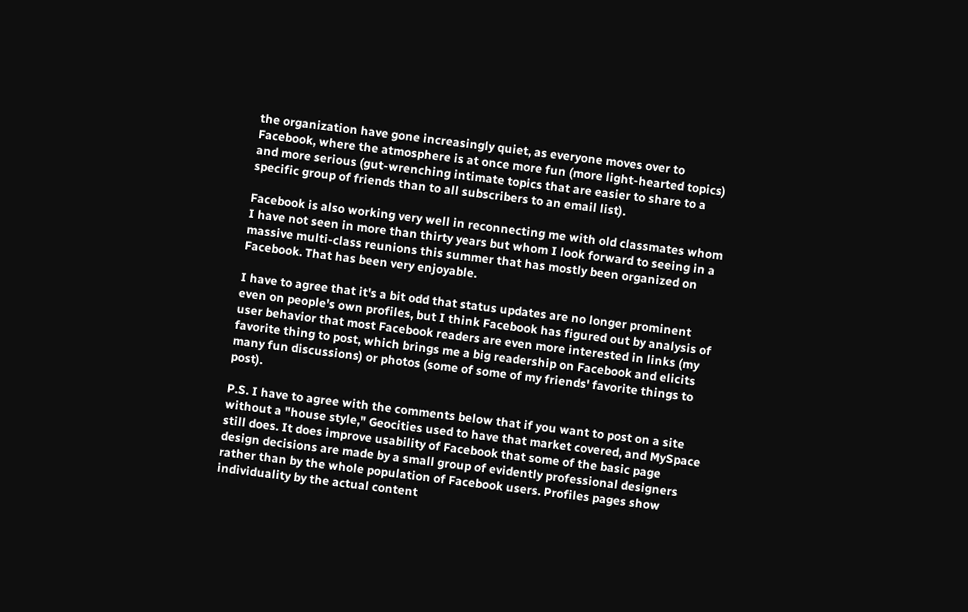the organization have gone increasingly quiet, as everyone moves over to Facebook, where the atmosphere is at once more fun (more light-hearted topics) and more serious (gut-wrenching intimate topics that are easier to share to a specific group of friends than to all subscribers to an email list).

Facebook is also working very well in reconnecting me with old classmates whom I have not seen in more than thirty years but whom I look forward to seeing in a massive multi-class reunions this summer that has mostly been organized on Facebook. That has been very enjoyable.

I have to agree that it's a bit odd that status updates are no longer prominent even on people's own profiles, but I think Facebook has figured out by analysis of user behavior that most Facebook readers are even more interested in links (my favorite thing to post, which brings me a big readership on Facebook and elicits many fun discussions) or photos (some of some of my friends' favorite things to post).

P.S. I have to agree with the comments below that if you want to post on a site without a "house style," Geocities used to have that market covered, and MySpace still does. It does improve usability of Facebook that some of the basic page design decisions are made by a small group of evidently professional designers rather than by the whole population of Facebook users. Profiles pages show individuality by the actual content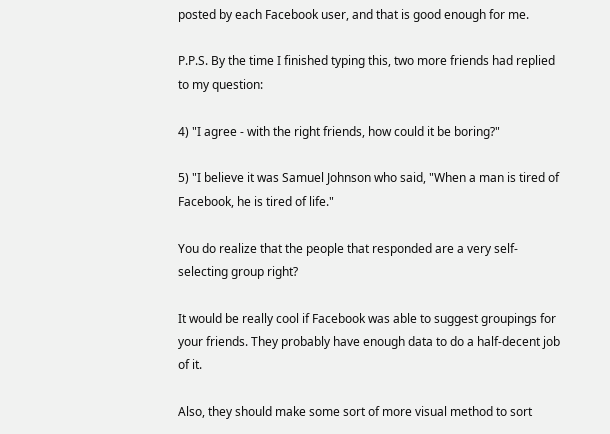posted by each Facebook user, and that is good enough for me.

P.P.S. By the time I finished typing this, two more friends had replied to my question:

4) "I agree - with the right friends, how could it be boring?"

5) "I believe it was Samuel Johnson who said, "When a man is tired of Facebook, he is tired of life."

You do realize that the people that responded are a very self-selecting group right?

It would be really cool if Facebook was able to suggest groupings for your friends. They probably have enough data to do a half-decent job of it.

Also, they should make some sort of more visual method to sort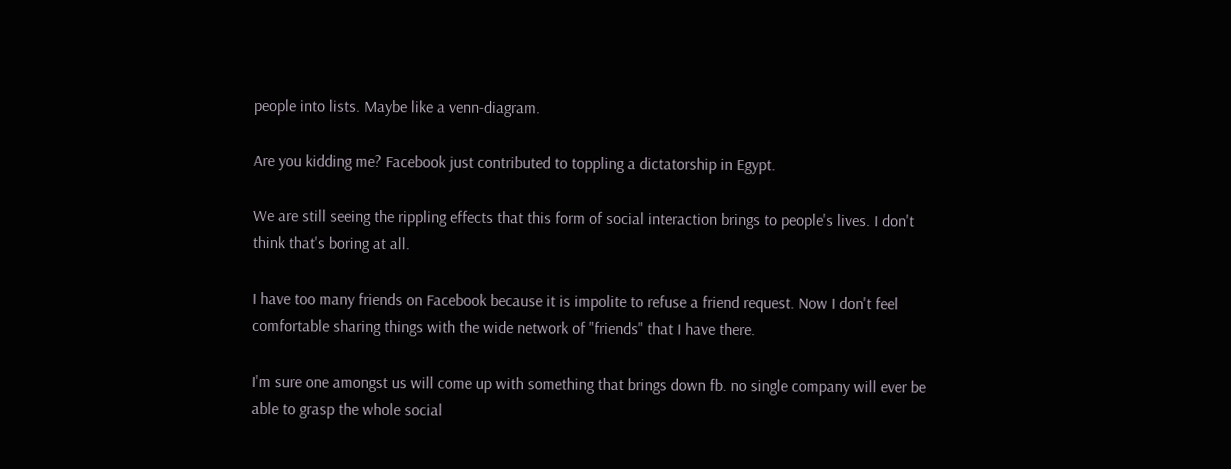people into lists. Maybe like a venn-diagram.

Are you kidding me? Facebook just contributed to toppling a dictatorship in Egypt.

We are still seeing the rippling effects that this form of social interaction brings to people's lives. I don't think that's boring at all.

I have too many friends on Facebook because it is impolite to refuse a friend request. Now I don't feel comfortable sharing things with the wide network of "friends" that I have there.

I'm sure one amongst us will come up with something that brings down fb. no single company will ever be able to grasp the whole social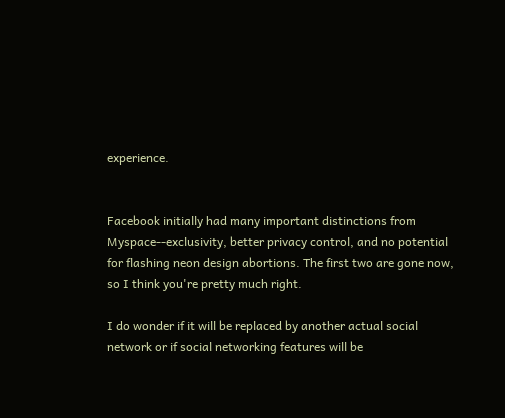experience.


Facebook initially had many important distinctions from Myspace--exclusivity, better privacy control, and no potential for flashing neon design abortions. The first two are gone now, so I think you're pretty much right.

I do wonder if it will be replaced by another actual social network or if social networking features will be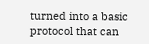turned into a basic protocol that can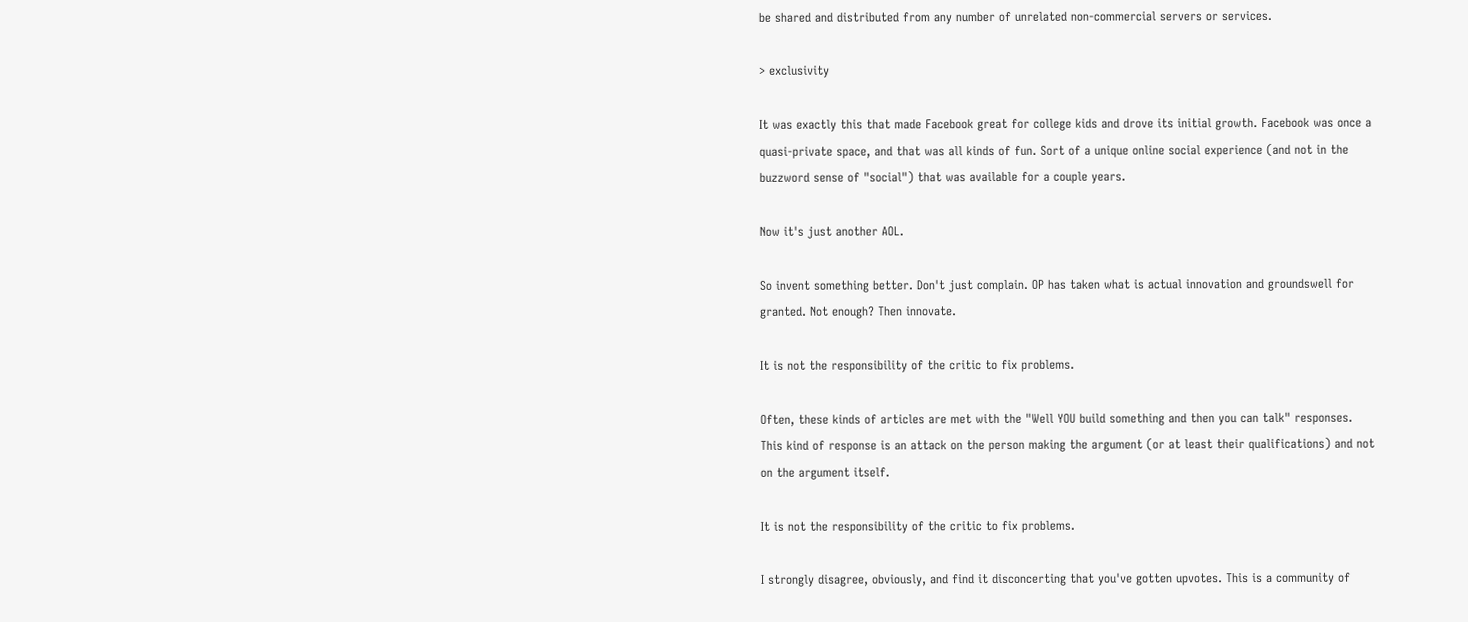be shared and distributed from any number of unrelated non-commercial servers or services.

> exclusivity

It was exactly this that made Facebook great for college kids and drove its initial growth. Facebook was once a quasi-private space, and that was all kinds of fun. Sort of a unique online social experience (and not in the buzzword sense of "social") that was available for a couple years.

Now it's just another AOL.

So invent something better. Don't just complain. OP has taken what is actual innovation and groundswell for granted. Not enough? Then innovate.

It is not the responsibility of the critic to fix problems.

Often, these kinds of articles are met with the "Well YOU build something and then you can talk" responses. This kind of response is an attack on the person making the argument (or at least their qualifications) and not on the argument itself.

It is not the responsibility of the critic to fix problems.

I strongly disagree, obviously, and find it disconcerting that you've gotten upvotes. This is a community of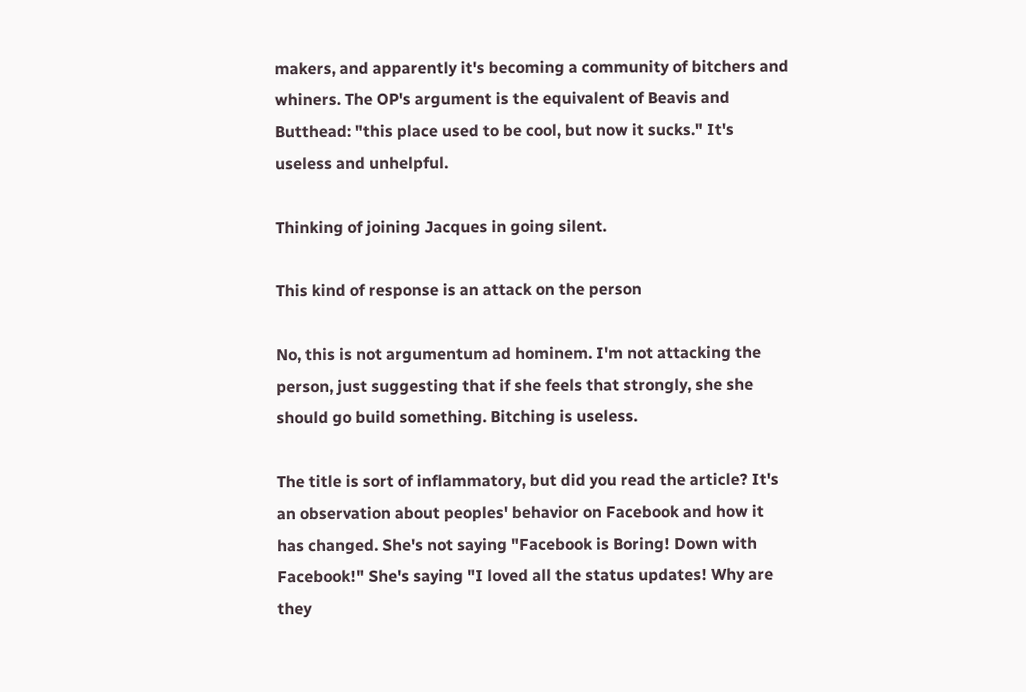makers, and apparently it's becoming a community of bitchers and whiners. The OP's argument is the equivalent of Beavis and Butthead: "this place used to be cool, but now it sucks." It's useless and unhelpful.

Thinking of joining Jacques in going silent.

This kind of response is an attack on the person

No, this is not argumentum ad hominem. I'm not attacking the person, just suggesting that if she feels that strongly, she she should go build something. Bitching is useless.

The title is sort of inflammatory, but did you read the article? It's an observation about peoples' behavior on Facebook and how it has changed. She's not saying "Facebook is Boring! Down with Facebook!" She's saying "I loved all the status updates! Why are they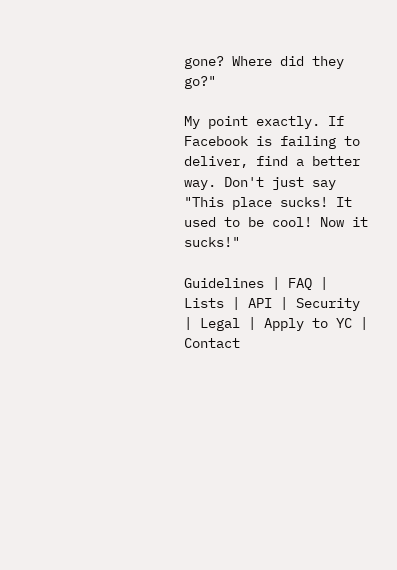gone? Where did they go?"

My point exactly. If Facebook is failing to deliver, find a better way. Don't just say "This place sucks! It used to be cool! Now it sucks!"

Guidelines | FAQ | Lists | API | Security | Legal | Apply to YC | Contact